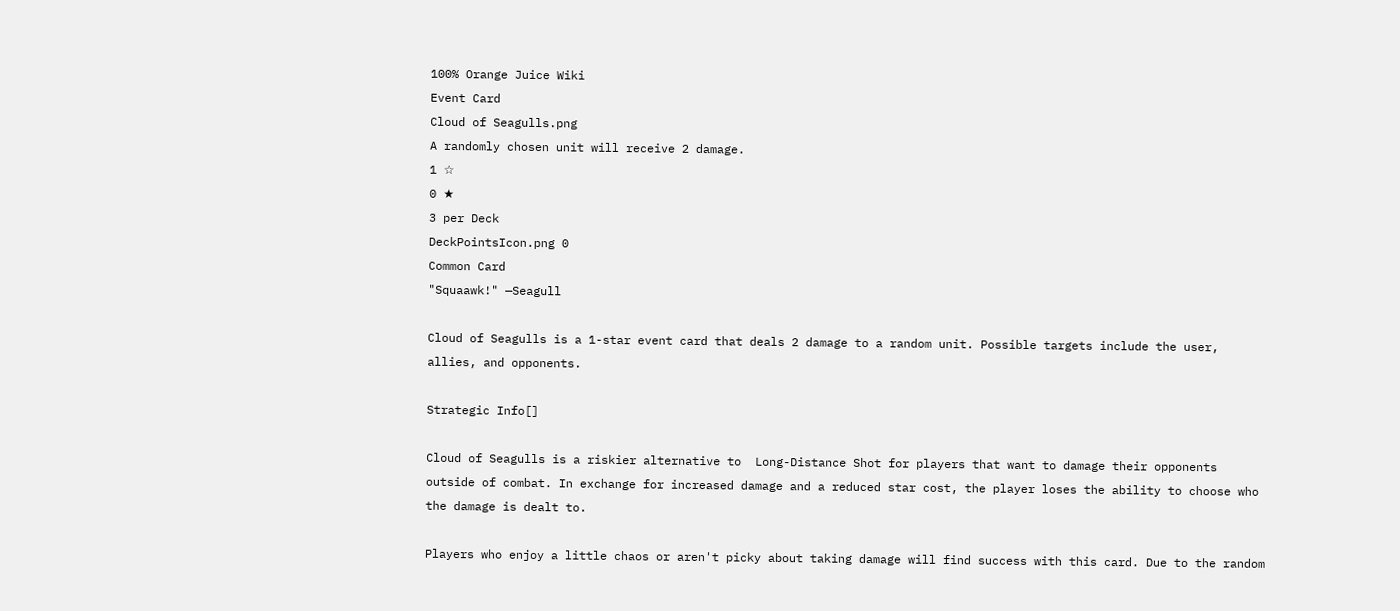100% Orange Juice Wiki
Event Card
Cloud of Seagulls.png
A randomly chosen unit will receive 2 damage.
1 ☆
0 ★
3 per Deck
DeckPointsIcon.png 0
Common Card
"Squaawk!" —Seagull

Cloud of Seagulls is a 1-star event card that deals 2 damage to a random unit. Possible targets include the user, allies, and opponents.

Strategic Info[]

Cloud of Seagulls is a riskier alternative to  Long-Distance Shot for players that want to damage their opponents outside of combat. In exchange for increased damage and a reduced star cost, the player loses the ability to choose who the damage is dealt to.

Players who enjoy a little chaos or aren't picky about taking damage will find success with this card. Due to the random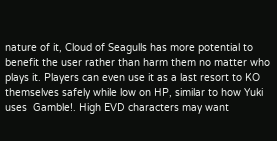nature of it, Cloud of Seagulls has more potential to benefit the user rather than harm them no matter who plays it. Players can even use it as a last resort to KO themselves safely while low on HP, similar to how Yuki uses  Gamble!. High EVD characters may want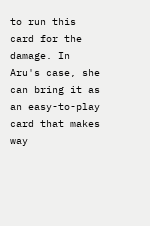to run this card for the damage. In Aru's case, she can bring it as an easy-to-play card that makes way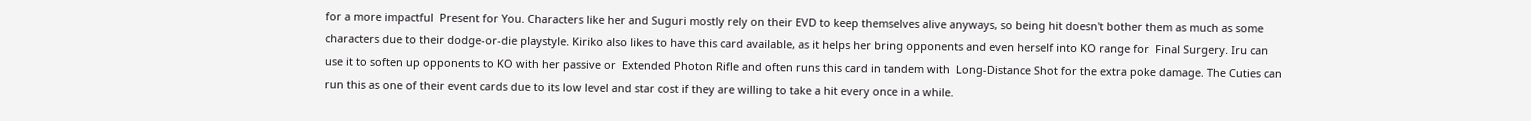for a more impactful  Present for You. Characters like her and Suguri mostly rely on their EVD to keep themselves alive anyways, so being hit doesn't bother them as much as some characters due to their dodge-or-die playstyle. Kiriko also likes to have this card available, as it helps her bring opponents and even herself into KO range for  Final Surgery. Iru can use it to soften up opponents to KO with her passive or  Extended Photon Rifle and often runs this card in tandem with  Long-Distance Shot for the extra poke damage. The Cuties can run this as one of their event cards due to its low level and star cost if they are willing to take a hit every once in a while.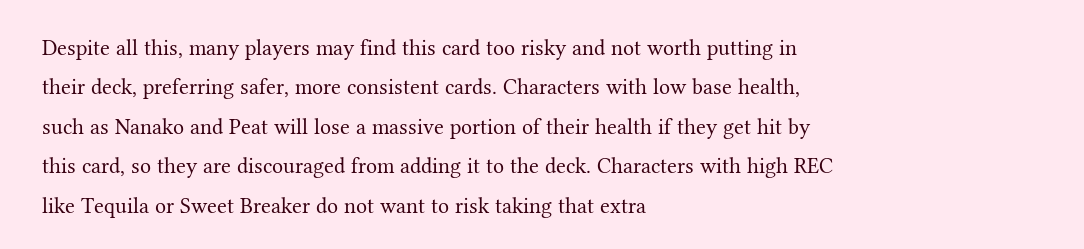Despite all this, many players may find this card too risky and not worth putting in their deck, preferring safer, more consistent cards. Characters with low base health, such as Nanako and Peat will lose a massive portion of their health if they get hit by this card, so they are discouraged from adding it to the deck. Characters with high REC like Tequila or Sweet Breaker do not want to risk taking that extra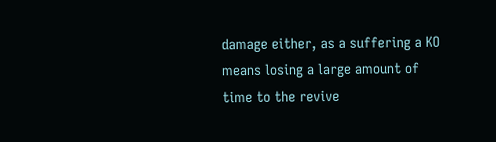damage either, as a suffering a KO means losing a large amount of time to the revive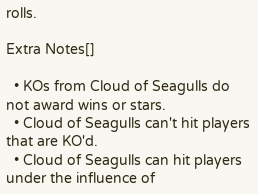rolls.

Extra Notes[]

  • KOs from Cloud of Seagulls do not award wins or stars.
  • Cloud of Seagulls can't hit players that are KO'd.
  • Cloud of Seagulls can hit players under the influence of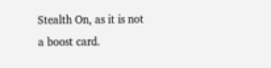Stealth On, as it is not a boost card.